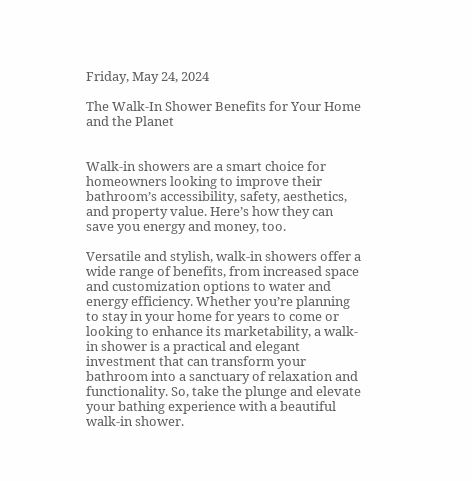Friday, May 24, 2024

The Walk-In Shower Benefits for Your Home and the Planet


Walk-in showers are a smart choice for homeowners looking to improve their bathroom’s accessibility, safety, aesthetics, and property value. Here’s how they can save you energy and money, too.

Versatile and stylish, walk-in showers offer a wide range of benefits, from increased space and customization options to water and energy efficiency. Whether you’re planning to stay in your home for years to come or looking to enhance its marketability, a walk-in shower is a practical and elegant investment that can transform your bathroom into a sanctuary of relaxation and functionality. So, take the plunge and elevate your bathing experience with a beautiful walk-in shower.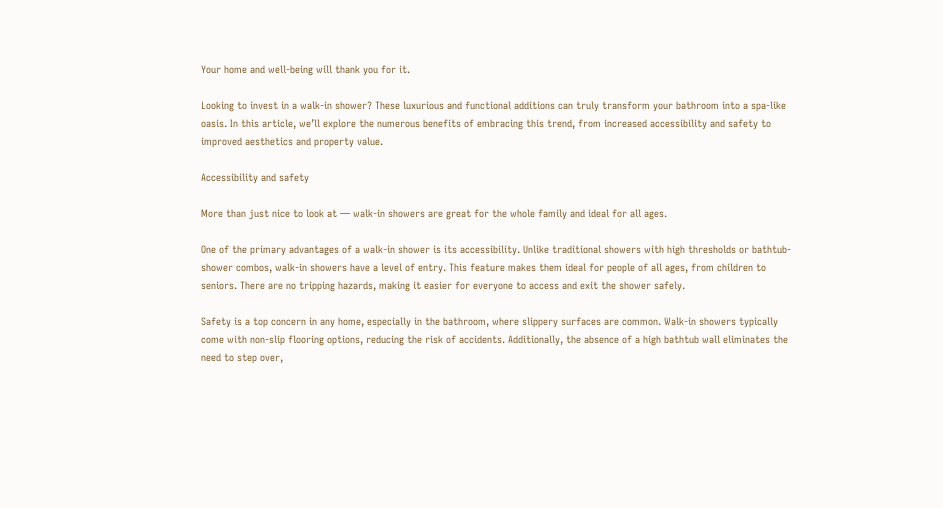Your home and well-being will thank you for it.

Looking to invest in a walk-in shower? These luxurious and functional additions can truly transform your bathroom into a spa-like oasis. In this article, we’ll explore the numerous benefits of embracing this trend, from increased accessibility and safety to improved aesthetics and property value.

Accessibility and safety

More than just nice to look at — walk-in showers are great for the whole family and ideal for all ages.

One of the primary advantages of a walk-in shower is its accessibility. Unlike traditional showers with high thresholds or bathtub-shower combos, walk-in showers have a level of entry. This feature makes them ideal for people of all ages, from children to seniors. There are no tripping hazards, making it easier for everyone to access and exit the shower safely.

Safety is a top concern in any home, especially in the bathroom, where slippery surfaces are common. Walk-in showers typically come with non-slip flooring options, reducing the risk of accidents. Additionally, the absence of a high bathtub wall eliminates the need to step over,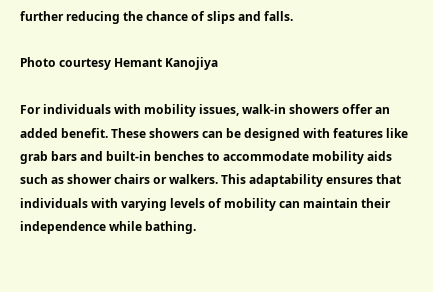further reducing the chance of slips and falls.

Photo courtesy Hemant Kanojiya

For individuals with mobility issues, walk-in showers offer an added benefit. These showers can be designed with features like grab bars and built-in benches to accommodate mobility aids such as shower chairs or walkers. This adaptability ensures that individuals with varying levels of mobility can maintain their independence while bathing.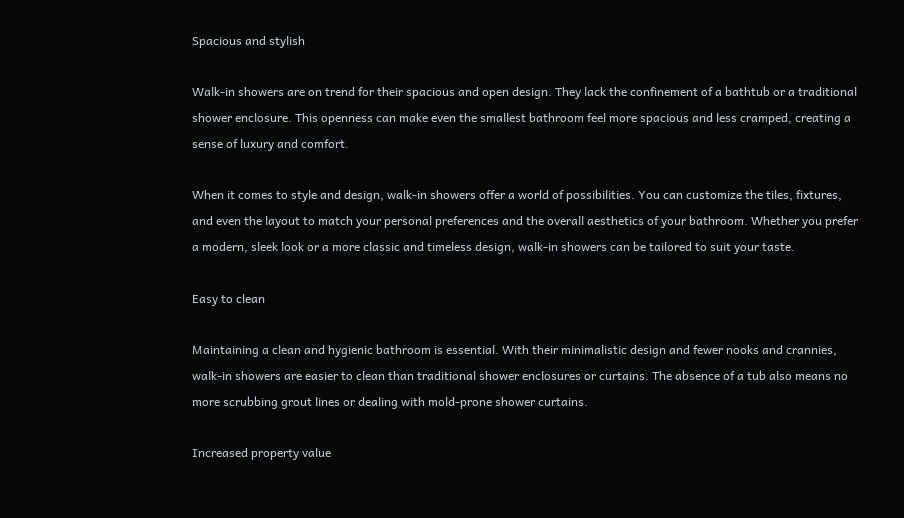Spacious and stylish

Walk-in showers are on trend for their spacious and open design. They lack the confinement of a bathtub or a traditional shower enclosure. This openness can make even the smallest bathroom feel more spacious and less cramped, creating a sense of luxury and comfort.

When it comes to style and design, walk-in showers offer a world of possibilities. You can customize the tiles, fixtures, and even the layout to match your personal preferences and the overall aesthetics of your bathroom. Whether you prefer a modern, sleek look or a more classic and timeless design, walk-in showers can be tailored to suit your taste.

Easy to clean

Maintaining a clean and hygienic bathroom is essential. With their minimalistic design and fewer nooks and crannies, walk-in showers are easier to clean than traditional shower enclosures or curtains. The absence of a tub also means no more scrubbing grout lines or dealing with mold-prone shower curtains.

Increased property value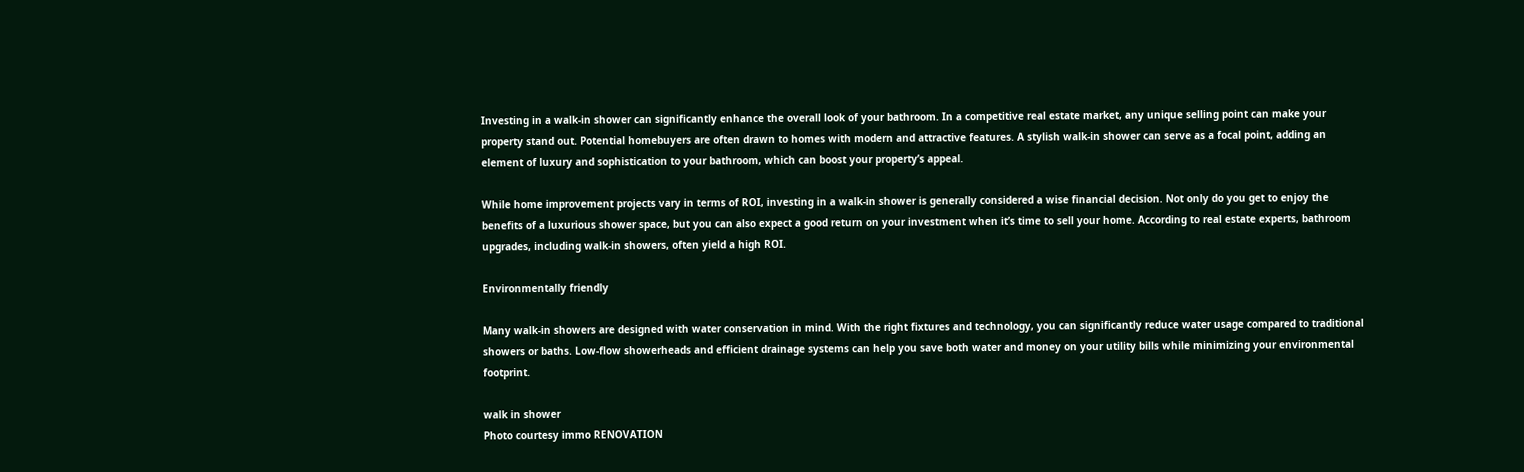Investing in a walk-in shower can significantly enhance the overall look of your bathroom. In a competitive real estate market, any unique selling point can make your property stand out. Potential homebuyers are often drawn to homes with modern and attractive features. A stylish walk-in shower can serve as a focal point, adding an element of luxury and sophistication to your bathroom, which can boost your property’s appeal.

While home improvement projects vary in terms of ROI, investing in a walk-in shower is generally considered a wise financial decision. Not only do you get to enjoy the benefits of a luxurious shower space, but you can also expect a good return on your investment when it’s time to sell your home. According to real estate experts, bathroom upgrades, including walk-in showers, often yield a high ROI.

Environmentally friendly

Many walk-in showers are designed with water conservation in mind. With the right fixtures and technology, you can significantly reduce water usage compared to traditional showers or baths. Low-flow showerheads and efficient drainage systems can help you save both water and money on your utility bills while minimizing your environmental footprint.

walk in shower
Photo courtesy immo RENOVATION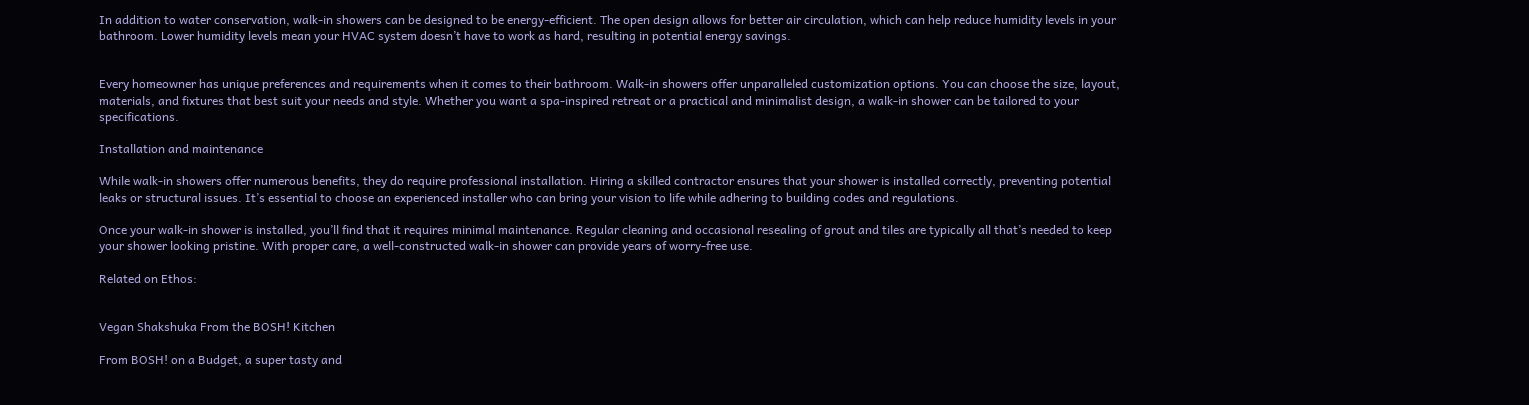In addition to water conservation, walk-in showers can be designed to be energy-efficient. The open design allows for better air circulation, which can help reduce humidity levels in your bathroom. Lower humidity levels mean your HVAC system doesn’t have to work as hard, resulting in potential energy savings.


Every homeowner has unique preferences and requirements when it comes to their bathroom. Walk-in showers offer unparalleled customization options. You can choose the size, layout, materials, and fixtures that best suit your needs and style. Whether you want a spa-inspired retreat or a practical and minimalist design, a walk-in shower can be tailored to your specifications.

Installation and maintenance

While walk-in showers offer numerous benefits, they do require professional installation. Hiring a skilled contractor ensures that your shower is installed correctly, preventing potential leaks or structural issues. It’s essential to choose an experienced installer who can bring your vision to life while adhering to building codes and regulations.

Once your walk-in shower is installed, you’ll find that it requires minimal maintenance. Regular cleaning and occasional resealing of grout and tiles are typically all that’s needed to keep your shower looking pristine. With proper care, a well-constructed walk-in shower can provide years of worry-free use.

Related on Ethos:


Vegan Shakshuka From the BOSH! Kitchen

From BOSH! on a Budget, a super tasty and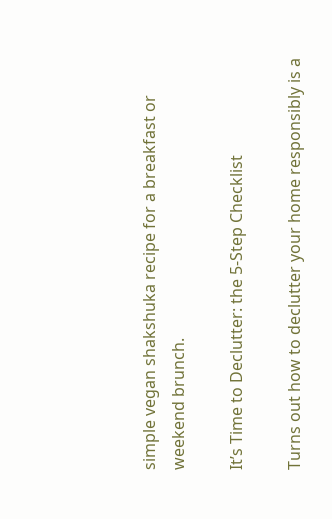simple vegan shakshuka recipe for a breakfast or weekend brunch.

It’s Time to Declutter: the 5-Step Checklist

Turns out how to declutter your home responsibly is a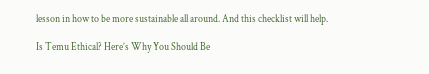lesson in how to be more sustainable all around. And this checklist will help.

Is Temu Ethical? Here’s Why You Should Be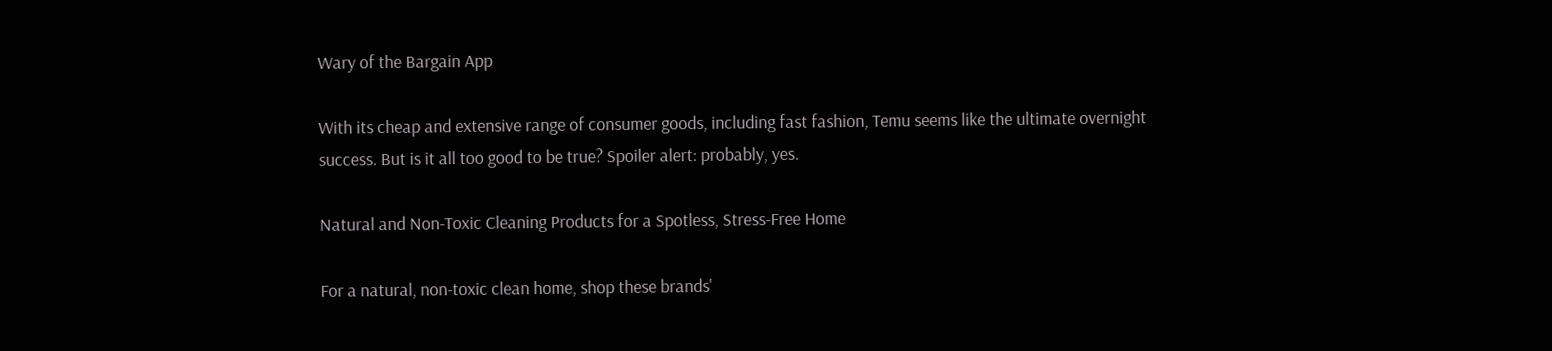Wary of the Bargain App

With its cheap and extensive range of consumer goods, including fast fashion, Temu seems like the ultimate overnight success. But is it all too good to be true? Spoiler alert: probably, yes.

Natural and Non-Toxic Cleaning Products for a Spotless, Stress-Free Home

For a natural, non-toxic clean home, shop these brands'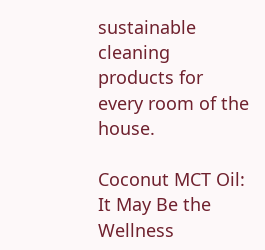sustainable cleaning products for every room of the house.

Coconut MCT Oil: It May Be the Wellness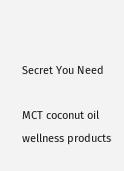Secret You Need

MCT coconut oil wellness products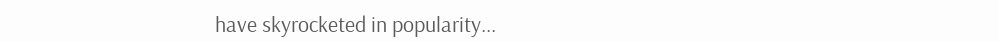have skyrocketed in popularity...